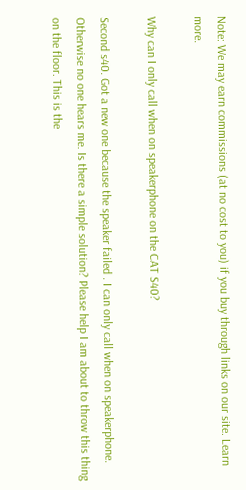Note: We may earn commissions (at no cost to you) if you buy through links on our site. Learn more.

Why can I only call when on speakerphone on the CAT S40?

Second s40. Got a new one because the speaker failed . I can only call when on speakerphone. Otherwise no one hears me. Is there a simple solution? Please help I am about to throw this thing on the floor. This is the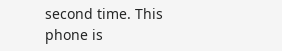second time. This phone is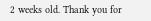2 weeks old. Thank you for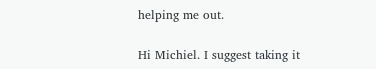helping me out.

Hi Michiel. I suggest taking it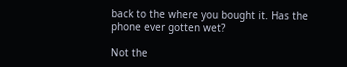back to the where you bought it. Has the phone ever gotten wet?

Not the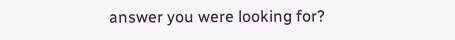answer you were looking for?